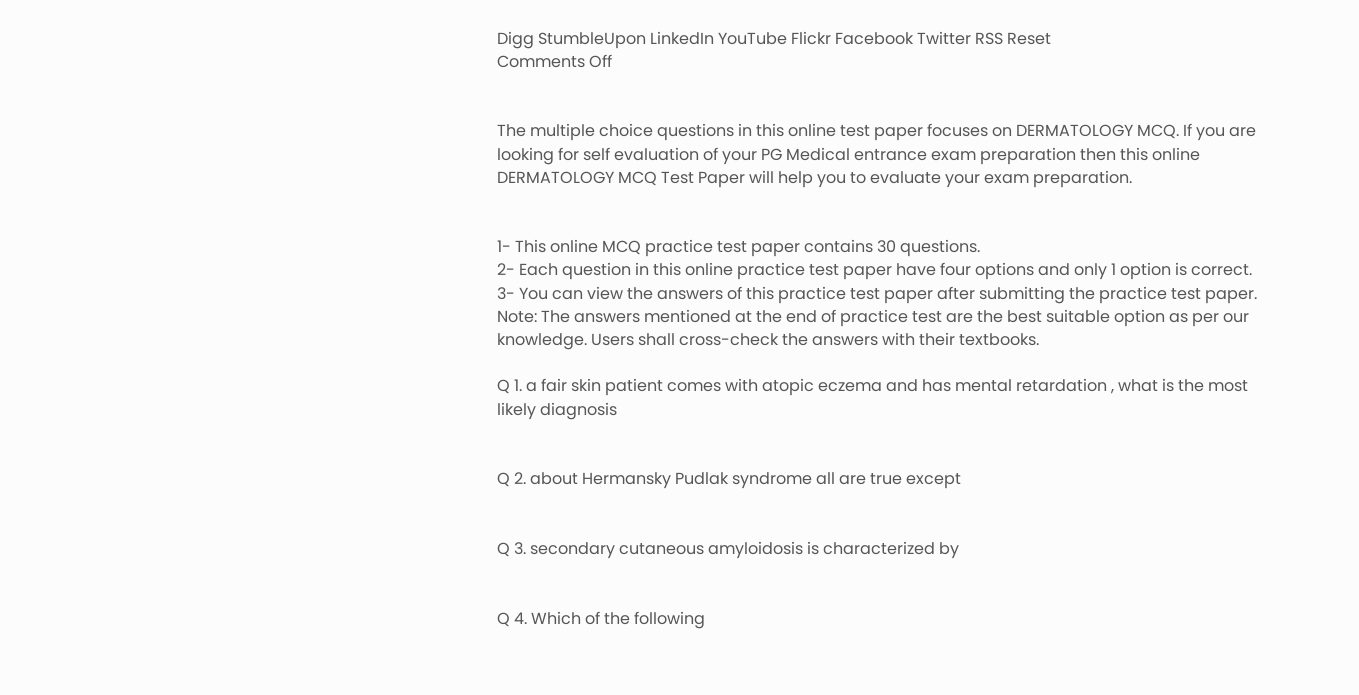Digg StumbleUpon LinkedIn YouTube Flickr Facebook Twitter RSS Reset
Comments Off


The multiple choice questions in this online test paper focuses on DERMATOLOGY MCQ. If you are looking for self evaluation of your PG Medical entrance exam preparation then this online DERMATOLOGY MCQ Test Paper will help you to evaluate your exam preparation.


1- This online MCQ practice test paper contains 30 questions.
2- Each question in this online practice test paper have four options and only 1 option is correct.
3- You can view the answers of this practice test paper after submitting the practice test paper.
Note: The answers mentioned at the end of practice test are the best suitable option as per our knowledge. Users shall cross-check the answers with their textbooks.

Q 1. a fair skin patient comes with atopic eczema and has mental retardation , what is the most likely diagnosis


Q 2. about Hermansky Pudlak syndrome all are true except


Q 3. secondary cutaneous amyloidosis is characterized by


Q 4. Which of the following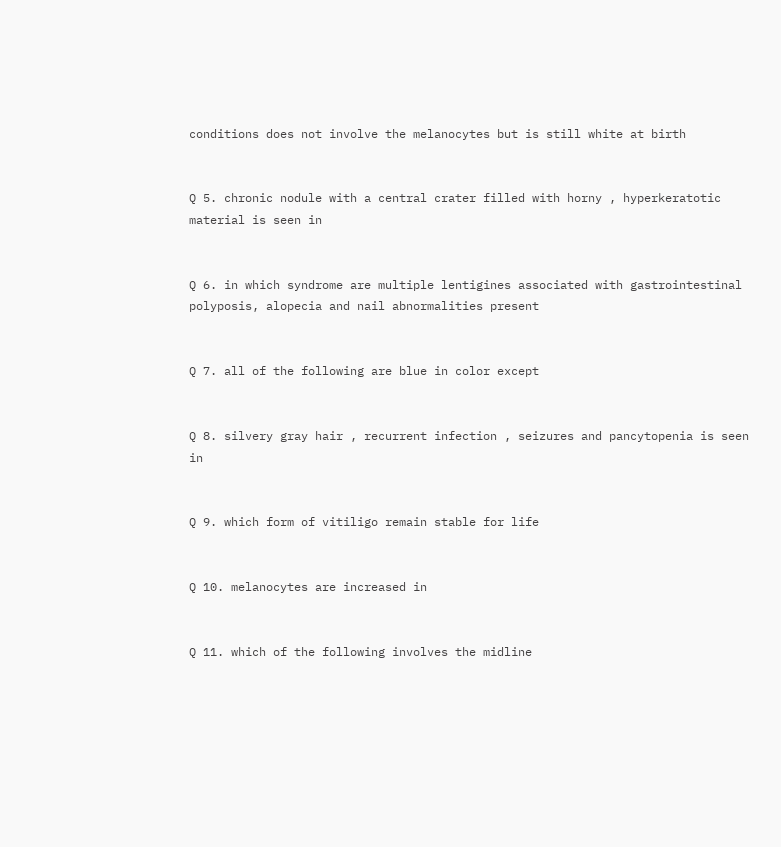conditions does not involve the melanocytes but is still white at birth


Q 5. chronic nodule with a central crater filled with horny , hyperkeratotic material is seen in


Q 6. in which syndrome are multiple lentigines associated with gastrointestinal polyposis, alopecia and nail abnormalities present


Q 7. all of the following are blue in color except


Q 8. silvery gray hair , recurrent infection , seizures and pancytopenia is seen in


Q 9. which form of vitiligo remain stable for life


Q 10. melanocytes are increased in


Q 11. which of the following involves the midline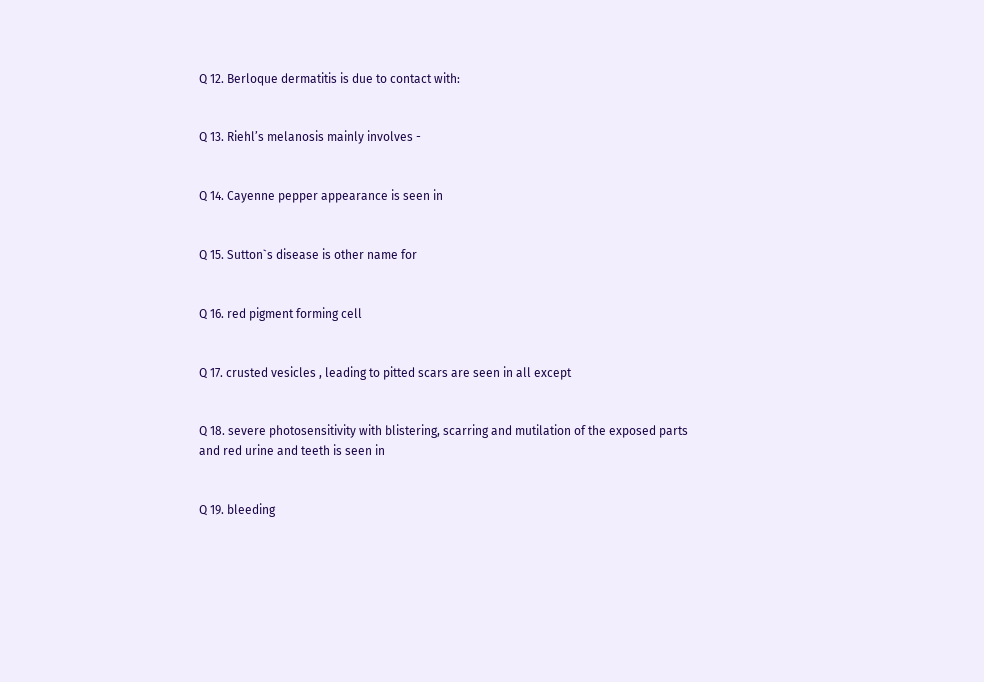Q 12. Berloque dermatitis is due to contact with:


Q 13. Riehl’s melanosis mainly involves -


Q 14. Cayenne pepper appearance is seen in


Q 15. Sutton`s disease is other name for


Q 16. red pigment forming cell


Q 17. crusted vesicles , leading to pitted scars are seen in all except


Q 18. severe photosensitivity with blistering, scarring and mutilation of the exposed parts and red urine and teeth is seen in


Q 19. bleeding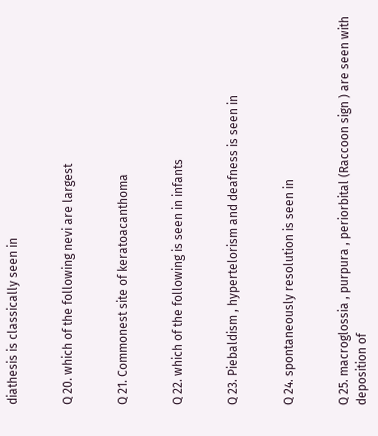diathesis is classically seen in


Q 20. which of the following nevi are largest


Q 21. Commonest site of keratoacanthoma


Q 22. which of the following is seen in infants


Q 23. Piebaldism , hypertelorism and deafness is seen in


Q 24. spontaneously resolution is seen in


Q 25. macroglossia , purpura , periorbital (Raccoon sign ) are seen with deposition of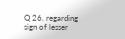Q 26. regarding sign of lesser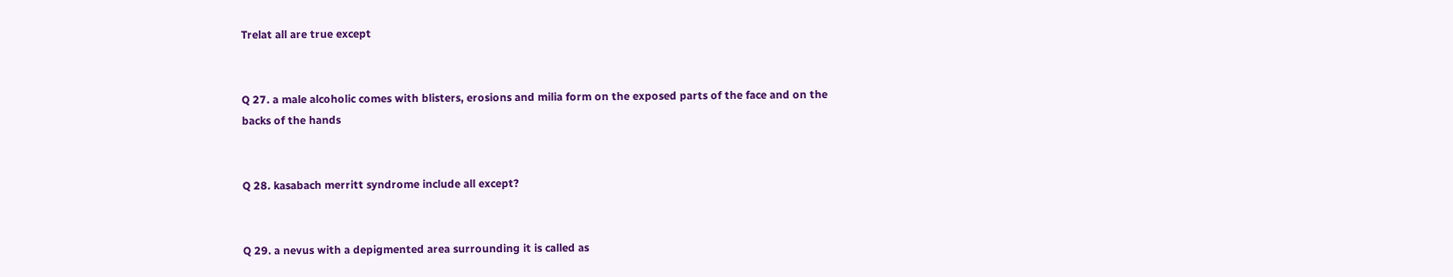Trelat all are true except


Q 27. a male alcoholic comes with blisters, erosions and milia form on the exposed parts of the face and on the backs of the hands


Q 28. kasabach merritt syndrome include all except?


Q 29. a nevus with a depigmented area surrounding it is called as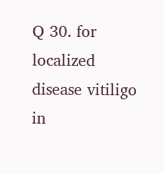Q 30. for localized disease vitiligo in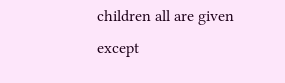children all are given except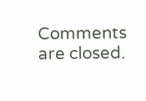Comments are closed.